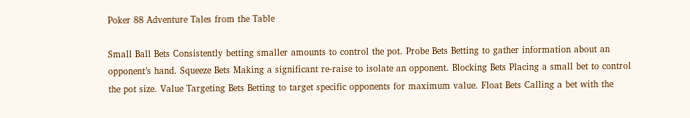Poker 88 Adventure Tales from the Table

Small Ball Bets Consistently betting smaller amounts to control the pot. Probe Bets Betting to gather information about an opponent’s hand. Squeeze Bets Making a significant re-raise to isolate an opponent. Blocking Bets Placing a small bet to control the pot size. Value Targeting Bets Betting to target specific opponents for maximum value. Float Bets Calling a bet with the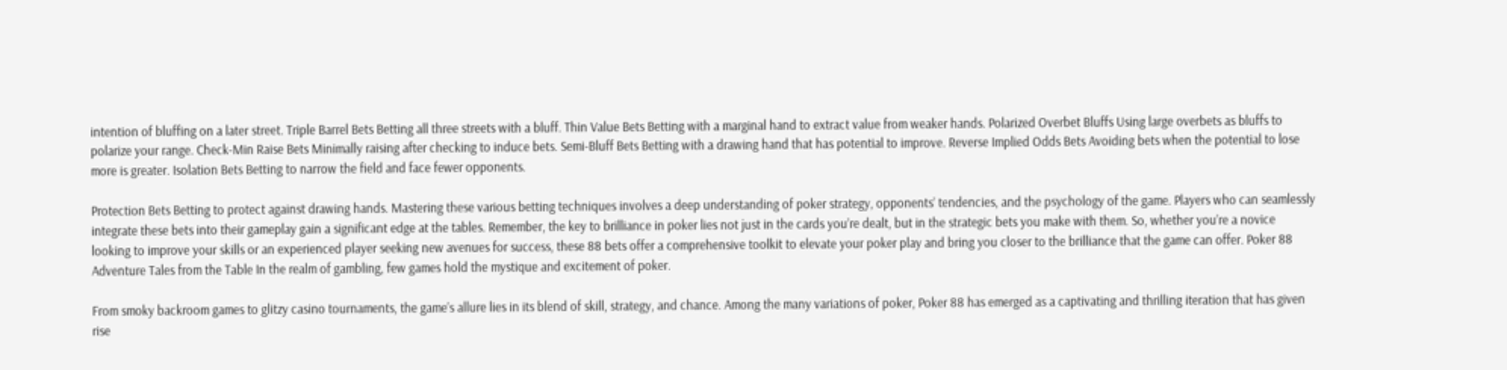intention of bluffing on a later street. Triple Barrel Bets Betting all three streets with a bluff. Thin Value Bets Betting with a marginal hand to extract value from weaker hands. Polarized Overbet Bluffs Using large overbets as bluffs to polarize your range. Check-Min Raise Bets Minimally raising after checking to induce bets. Semi-Bluff Bets Betting with a drawing hand that has potential to improve. Reverse Implied Odds Bets Avoiding bets when the potential to lose more is greater. Isolation Bets Betting to narrow the field and face fewer opponents.

Protection Bets Betting to protect against drawing hands. Mastering these various betting techniques involves a deep understanding of poker strategy, opponents’ tendencies, and the psychology of the game. Players who can seamlessly integrate these bets into their gameplay gain a significant edge at the tables. Remember, the key to brilliance in poker lies not just in the cards you’re dealt, but in the strategic bets you make with them. So, whether you’re a novice looking to improve your skills or an experienced player seeking new avenues for success, these 88 bets offer a comprehensive toolkit to elevate your poker play and bring you closer to the brilliance that the game can offer. Poker 88 Adventure Tales from the Table In the realm of gambling, few games hold the mystique and excitement of poker.

From smoky backroom games to glitzy casino tournaments, the game’s allure lies in its blend of skill, strategy, and chance. Among the many variations of poker, Poker 88 has emerged as a captivating and thrilling iteration that has given rise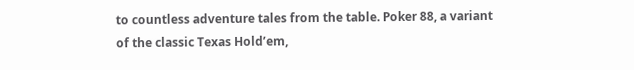to countless adventure tales from the table. Poker 88, a variant of the classic Texas Hold’em,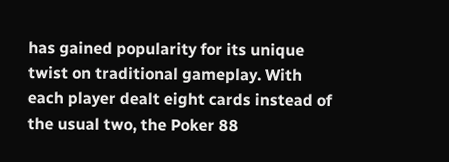has gained popularity for its unique twist on traditional gameplay. With each player dealt eight cards instead of the usual two, the Poker 88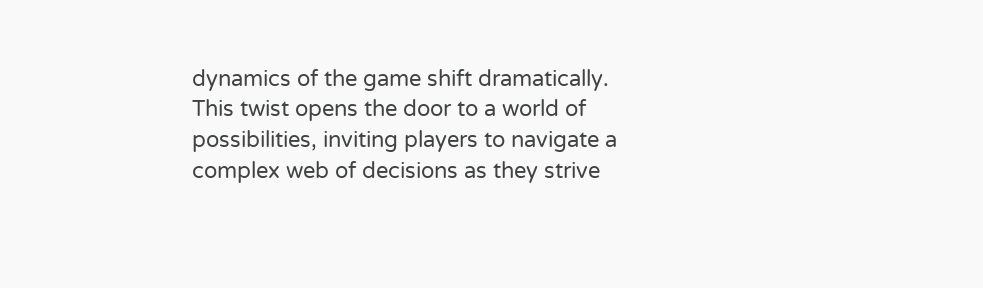dynamics of the game shift dramatically. This twist opens the door to a world of possibilities, inviting players to navigate a complex web of decisions as they strive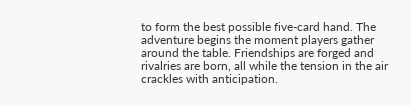to form the best possible five-card hand. The adventure begins the moment players gather around the table. Friendships are forged and rivalries are born, all while the tension in the air crackles with anticipation.